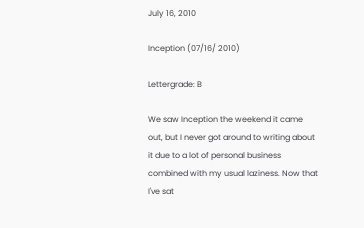July 16, 2010

Inception (07/16/ 2010)

Lettergrade: B

We saw Inception the weekend it came out, but I never got around to writing about it due to a lot of personal business combined with my usual laziness. Now that I've sat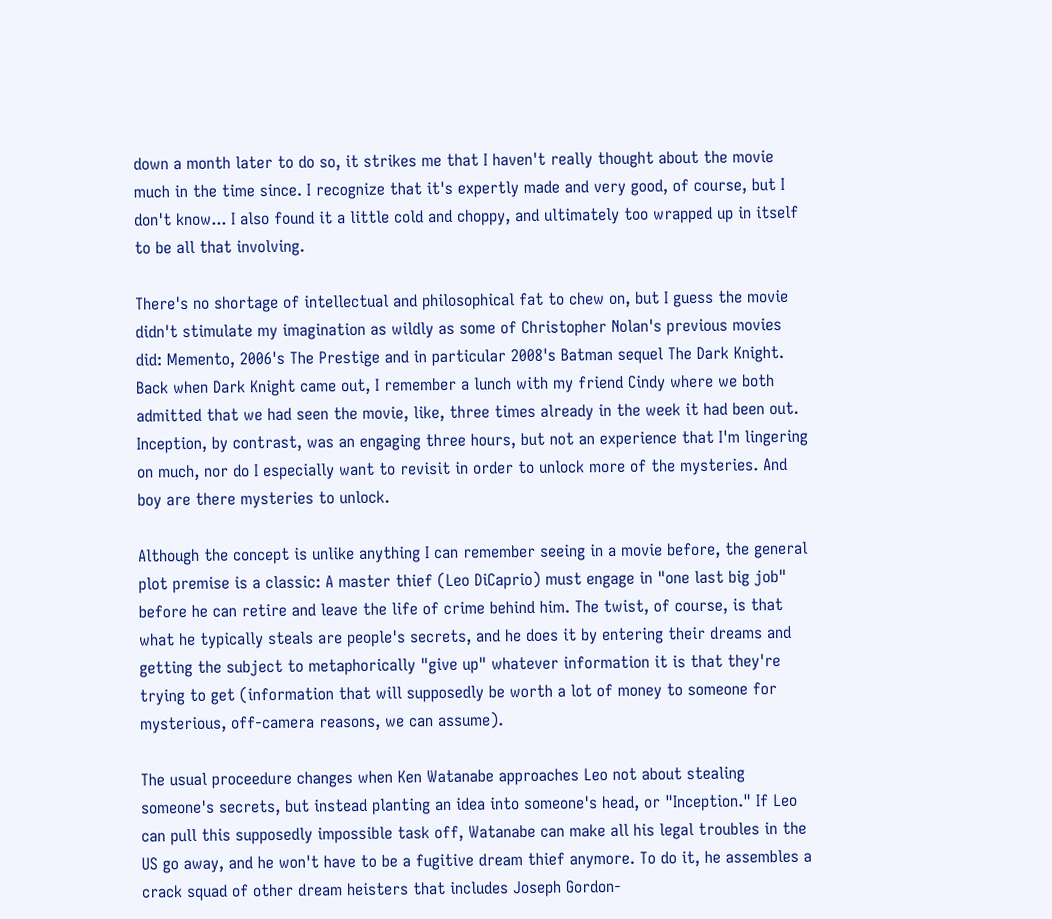down a month later to do so, it strikes me that I haven't really thought about the movie much in the time since. I recognize that it's expertly made and very good, of course, but I don't know... I also found it a little cold and choppy, and ultimately too wrapped up in itself to be all that involving.

There's no shortage of intellectual and philosophical fat to chew on, but I guess the movie didn't stimulate my imagination as wildly as some of Christopher Nolan's previous movies did: Memento, 2006's The Prestige and in particular 2008's Batman sequel The Dark Knight. Back when Dark Knight came out, I remember a lunch with my friend Cindy where we both admitted that we had seen the movie, like, three times already in the week it had been out. Inception, by contrast, was an engaging three hours, but not an experience that I'm lingering on much, nor do I especially want to revisit in order to unlock more of the mysteries. And boy are there mysteries to unlock.

Although the concept is unlike anything I can remember seeing in a movie before, the general plot premise is a classic: A master thief (Leo DiCaprio) must engage in "one last big job" before he can retire and leave the life of crime behind him. The twist, of course, is that what he typically steals are people's secrets, and he does it by entering their dreams and getting the subject to metaphorically "give up" whatever information it is that they're trying to get (information that will supposedly be worth a lot of money to someone for mysterious, off-camera reasons, we can assume).

The usual proceedure changes when Ken Watanabe approaches Leo not about stealing someone's secrets, but instead planting an idea into someone's head, or "Inception." If Leo can pull this supposedly impossible task off, Watanabe can make all his legal troubles in the US go away, and he won't have to be a fugitive dream thief anymore. To do it, he assembles a crack squad of other dream heisters that includes Joseph Gordon-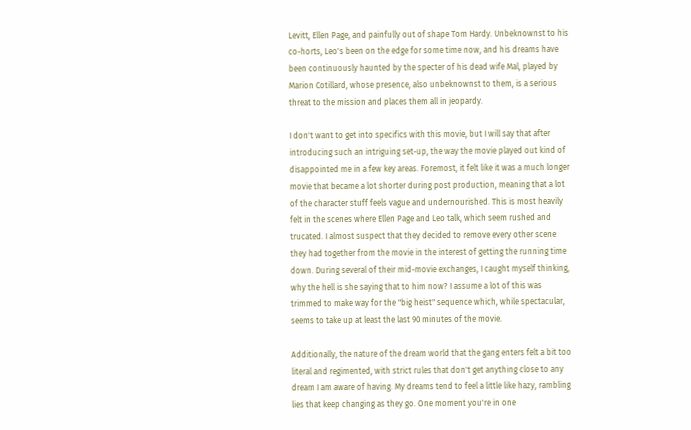Levitt, Ellen Page, and painfully out of shape Tom Hardy. Unbeknownst to his co-horts, Leo's been on the edge for some time now, and his dreams have been continuously haunted by the specter of his dead wife Mal, played by Marion Cotillard, whose presence, also unbeknownst to them, is a serious threat to the mission and places them all in jeopardy.

I don't want to get into specifics with this movie, but I will say that after introducing such an intriguing set-up, the way the movie played out kind of disappointed me in a few key areas. Foremost, it felt like it was a much longer movie that became a lot shorter during post production, meaning that a lot of the character stuff feels vague and undernourished. This is most heavily felt in the scenes where Ellen Page and Leo talk, which seem rushed and trucated. I almost suspect that they decided to remove every other scene they had together from the movie in the interest of getting the running time down. During several of their mid-movie exchanges, I caught myself thinking, why the hell is she saying that to him now? I assume a lot of this was trimmed to make way for the "big heist" sequence which, while spectacular, seems to take up at least the last 90 minutes of the movie.

Additionally, the nature of the dream world that the gang enters felt a bit too literal and regimented, with strict rules that don't get anything close to any dream I am aware of having. My dreams tend to feel a little like hazy, rambling lies that keep changing as they go. One moment you're in one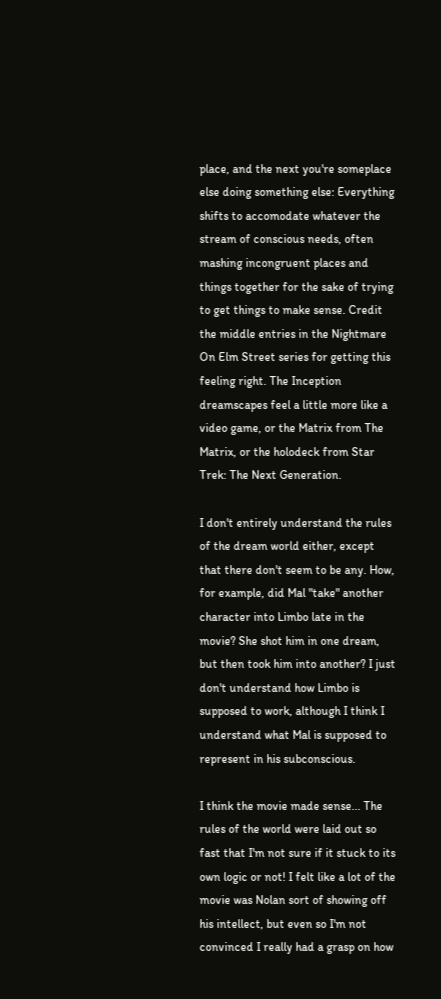place, and the next you're someplace else doing something else: Everything shifts to accomodate whatever the stream of conscious needs, often mashing incongruent places and things together for the sake of trying to get things to make sense. Credit the middle entries in the Nightmare On Elm Street series for getting this feeling right. The Inception dreamscapes feel a little more like a video game, or the Matrix from The Matrix, or the holodeck from Star Trek: The Next Generation.

I don't entirely understand the rules of the dream world either, except that there don't seem to be any. How, for example, did Mal "take" another character into Limbo late in the movie? She shot him in one dream, but then took him into another? I just don't understand how Limbo is supposed to work, although I think I understand what Mal is supposed to represent in his subconscious.

I think the movie made sense... The rules of the world were laid out so fast that I'm not sure if it stuck to its own logic or not! I felt like a lot of the movie was Nolan sort of showing off his intellect, but even so I'm not convinced I really had a grasp on how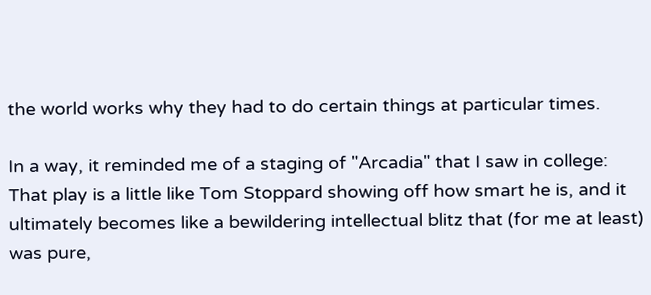the world works why they had to do certain things at particular times.

In a way, it reminded me of a staging of "Arcadia" that I saw in college: That play is a little like Tom Stoppard showing off how smart he is, and it ultimately becomes like a bewildering intellectual blitz that (for me at least) was pure,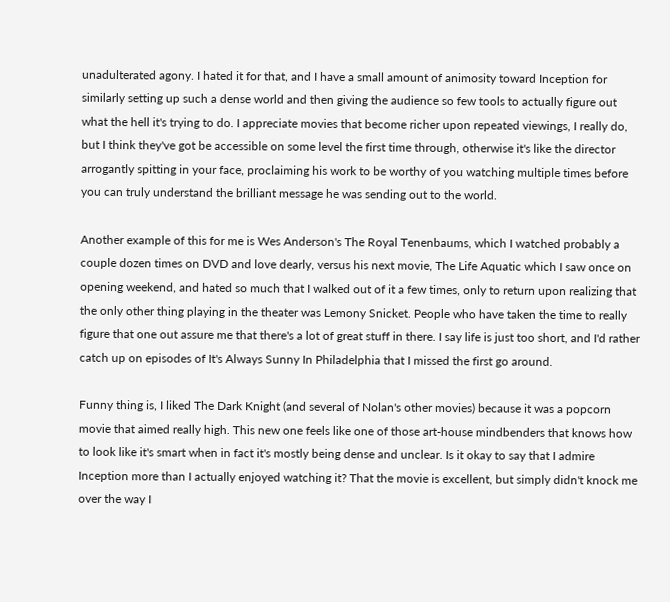unadulterated agony. I hated it for that, and I have a small amount of animosity toward Inception for similarly setting up such a dense world and then giving the audience so few tools to actually figure out what the hell it's trying to do. I appreciate movies that become richer upon repeated viewings, I really do, but I think they've got be accessible on some level the first time through, otherwise it's like the director arrogantly spitting in your face, proclaiming his work to be worthy of you watching multiple times before you can truly understand the brilliant message he was sending out to the world.

Another example of this for me is Wes Anderson's The Royal Tenenbaums, which I watched probably a couple dozen times on DVD and love dearly, versus his next movie, The Life Aquatic which I saw once on opening weekend, and hated so much that I walked out of it a few times, only to return upon realizing that the only other thing playing in the theater was Lemony Snicket. People who have taken the time to really figure that one out assure me that there's a lot of great stuff in there. I say life is just too short, and I'd rather catch up on episodes of It's Always Sunny In Philadelphia that I missed the first go around.

Funny thing is, I liked The Dark Knight (and several of Nolan's other movies) because it was a popcorn movie that aimed really high. This new one feels like one of those art-house mindbenders that knows how to look like it's smart when in fact it's mostly being dense and unclear. Is it okay to say that I admire Inception more than I actually enjoyed watching it? That the movie is excellent, but simply didn't knock me over the way I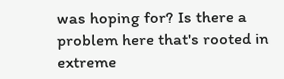was hoping for? Is there a problem here that's rooted in extreme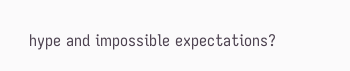hype and impossible expectations?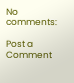No comments:

Post a Comment